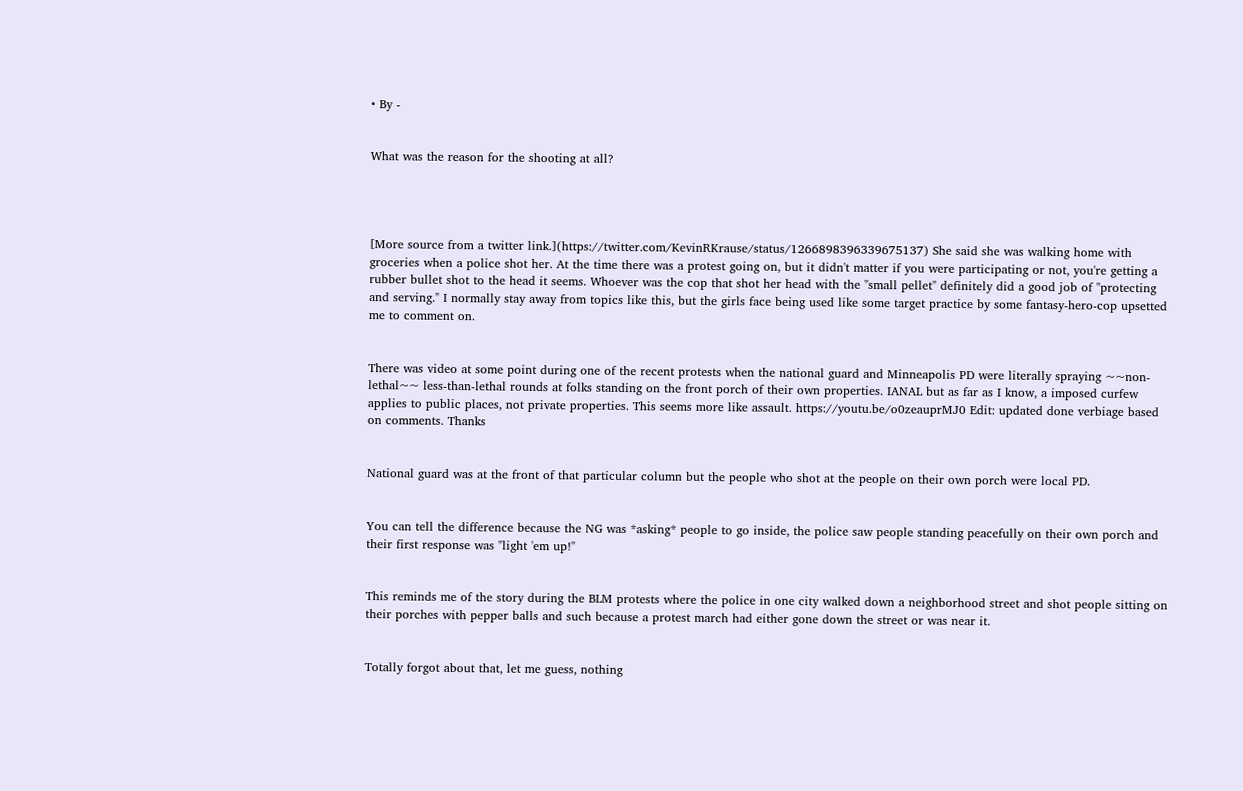• By -


What was the reason for the shooting at all?




[More source from a twitter link.](https://twitter.com/KevinRKrause/status/1266898396339675137) She said she was walking home with groceries when a police shot her. At the time there was a protest going on, but it didn't matter if you were participating or not, you're getting a rubber bullet shot to the head it seems. Whoever was the cop that shot her head with the "small pellet" definitely did a good job of "protecting and serving." I normally stay away from topics like this, but the girls face being used like some target practice by some fantasy-hero-cop upsetted me to comment on.


There was video at some point during one of the recent protests when the national guard and Minneapolis PD were literally spraying ~~non-lethal~~ less-than-lethal rounds at folks standing on the front porch of their own properties. IANAL but as far as I know, a imposed curfew applies to public places, not private properties. This seems more like assault. https://youtu.be/o0zeauprMJ0 Edit: updated done verbiage based on comments. Thanks


National guard was at the front of that particular column but the people who shot at the people on their own porch were local PD.


You can tell the difference because the NG was *asking* people to go inside, the police saw people standing peacefully on their own porch and their first response was "light 'em up!"


This reminds me of the story during the BLM protests where the police in one city walked down a neighborhood street and shot people sitting on their porches with pepper balls and such because a protest march had either gone down the street or was near it.


Totally forgot about that, let me guess, nothing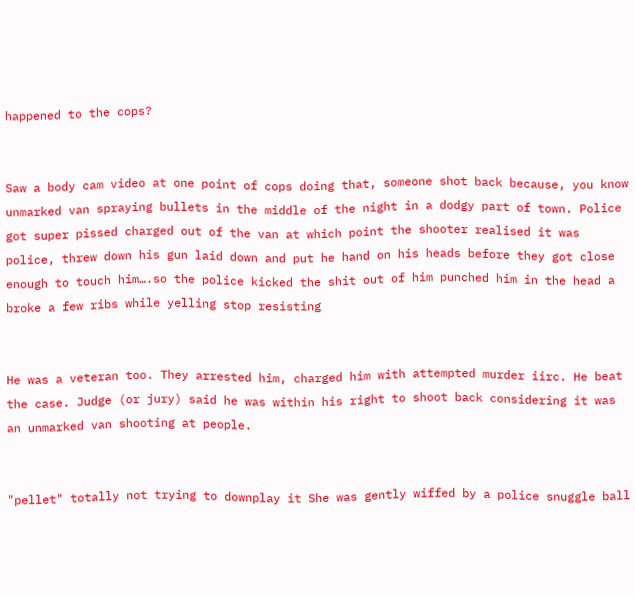happened to the cops?


Saw a body cam video at one point of cops doing that, someone shot back because, you know unmarked van spraying bullets in the middle of the night in a dodgy part of town. Police got super pissed charged out of the van at which point the shooter realised it was police, threw down his gun laid down and put he hand on his heads before they got close enough to touch him….so the police kicked the shit out of him punched him in the head a broke a few ribs while yelling stop resisting


He was a veteran too. They arrested him, charged him with attempted murder iirc. He beat the case. Judge (or jury) said he was within his right to shoot back considering it was an unmarked van shooting at people.


"pellet" totally not trying to downplay it She was gently wiffed by a police snuggle ball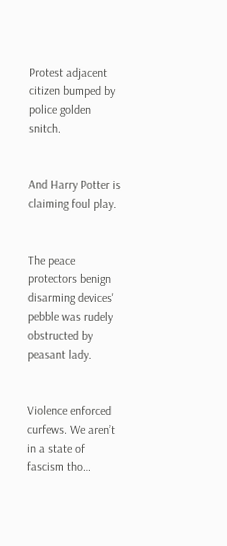Protest adjacent citizen bumped by police golden snitch.


And Harry Potter is claiming foul play.


The peace protectors benign disarming devices' pebble was rudely obstructed by peasant lady.


Violence enforced curfews. We aren’t in a state of fascism tho…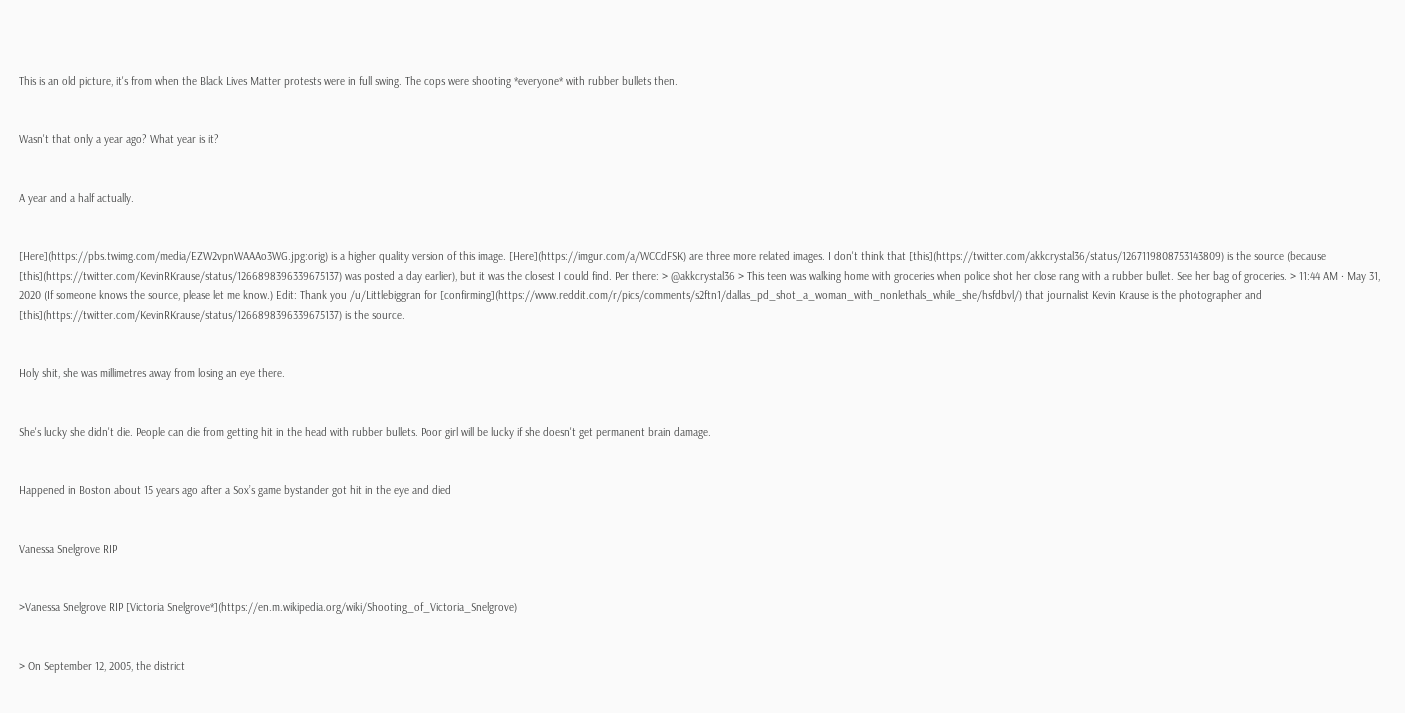This is an old picture, it's from when the Black Lives Matter protests were in full swing. The cops were shooting *everyone* with rubber bullets then.


Wasn't that only a year ago? What year is it?


A year and a half actually.


[Here](https://pbs.twimg.com/media/EZW2vpnWAAAo3WG.jpg:orig) is a higher quality version of this image. [Here](https://imgur.com/a/WCCdFSK) are three more related images. I don't think that [this](https://twitter.com/akkcrystal36/status/1267119808753143809) is the source (because [this](https://twitter.com/KevinRKrause/status/1266898396339675137) was posted a day earlier), but it was the closest I could find. Per there: > @akkcrystal36 > This teen was walking home with groceries when police shot her close rang with a rubber bullet. See her bag of groceries. > 11:44 AM · May 31, 2020 (If someone knows the source, please let me know.) Edit: Thank you /u/Littlebiggran for [confirming](https://www.reddit.com/r/pics/comments/s2ftn1/dallas_pd_shot_a_woman_with_nonlethals_while_she/hsfdbvl/) that journalist Kevin Krause is the photographer and [this](https://twitter.com/KevinRKrause/status/1266898396339675137) is the source.


Holy shit, she was millimetres away from losing an eye there.


She's lucky she didn't die. People can die from getting hit in the head with rubber bullets. Poor girl will be lucky if she doesn't get permanent brain damage.


Happened in Boston about 15 years ago after a Sox’s game bystander got hit in the eye and died


Vanessa Snelgrove RIP


>Vanessa Snelgrove RIP [Victoria Snelgrove*](https://en.m.wikipedia.org/wiki/Shooting_of_Victoria_Snelgrove)


> On September 12, 2005, the district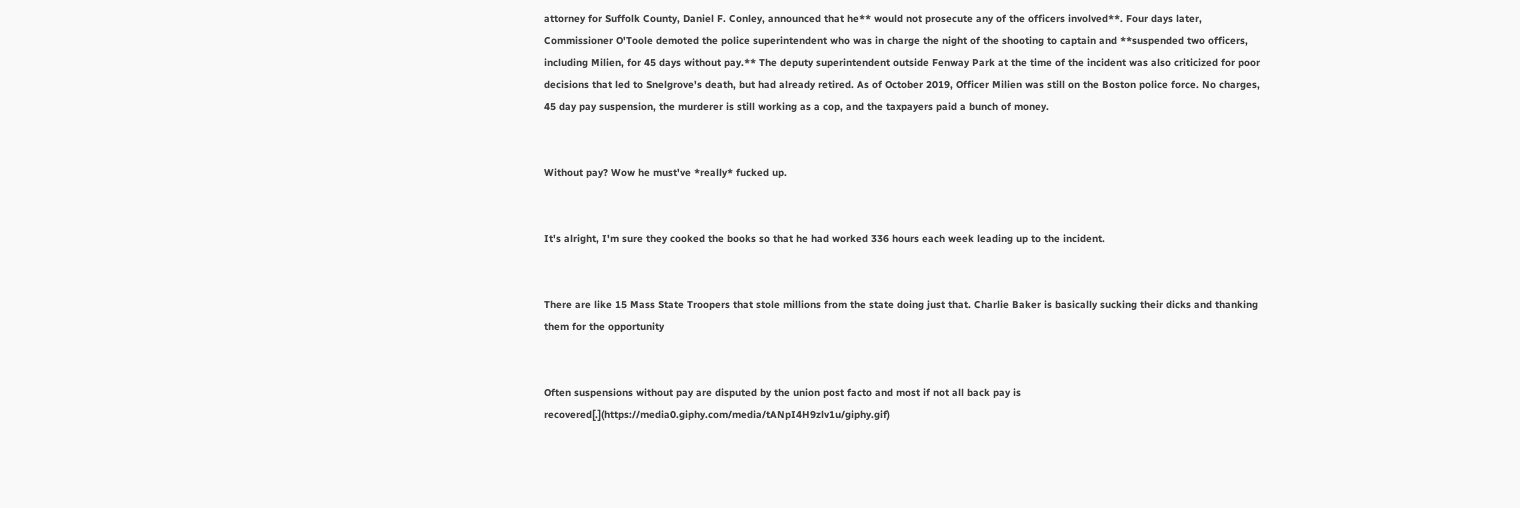attorney for Suffolk County, Daniel F. Conley, announced that he** would not prosecute any of the officers involved**. Four days later, Commissioner O'Toole demoted the police superintendent who was in charge the night of the shooting to captain and **suspended two officers, including Milien, for 45 days without pay.** The deputy superintendent outside Fenway Park at the time of the incident was also criticized for poor decisions that led to Snelgrove's death, but had already retired. As of October 2019, Officer Milien was still on the Boston police force. No charges, 45 day pay suspension, the murderer is still working as a cop, and the taxpayers paid a bunch of money.


Without pay? Wow he must've *really* fucked up.


It's alright, I'm sure they cooked the books so that he had worked 336 hours each week leading up to the incident.


There are like 15 Mass State Troopers that stole millions from the state doing just that. Charlie Baker is basically sucking their dicks and thanking them for the opportunity


Often suspensions without pay are disputed by the union post facto and most if not all back pay is recovered[.](https://media0.giphy.com/media/tANpI4H9zlv1u/giphy.gif)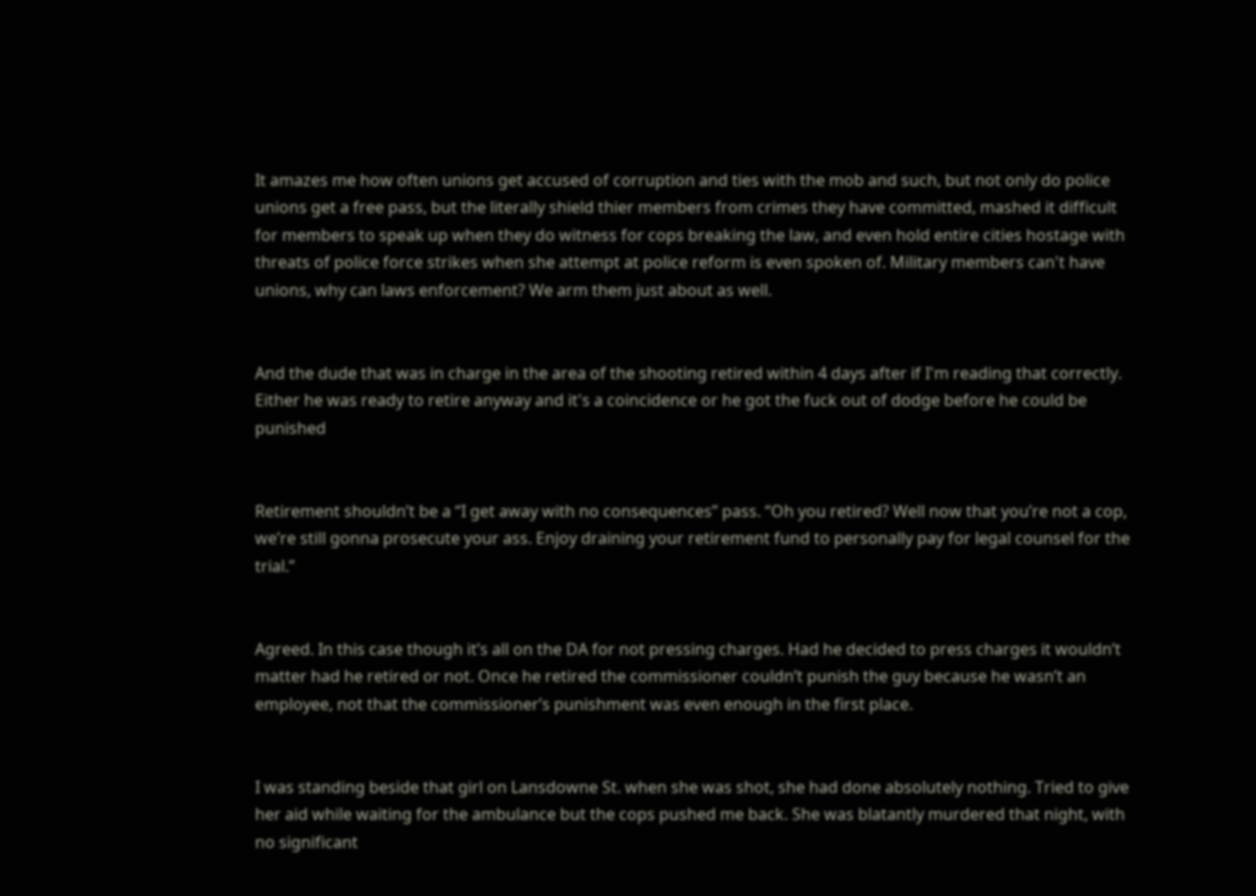It amazes me how often unions get accused of corruption and ties with the mob and such, but not only do police unions get a free pass, but the literally shield thier members from crimes they have committed, mashed it difficult for members to speak up when they do witness for cops breaking the law, and even hold entire cities hostage with threats of police force strikes when she attempt at police reform is even spoken of. Military members can't have unions, why can laws enforcement? We arm them just about as well.


And the dude that was in charge in the area of the shooting retired within 4 days after if I'm reading that correctly. Either he was ready to retire anyway and it's a coincidence or he got the fuck out of dodge before he could be punished


Retirement shouldn’t be a “I get away with no consequences” pass. “Oh you retired? Well now that you’re not a cop, we’re still gonna prosecute your ass. Enjoy draining your retirement fund to personally pay for legal counsel for the trial.”


Agreed. In this case though it’s all on the DA for not pressing charges. Had he decided to press charges it wouldn’t matter had he retired or not. Once he retired the commissioner couldn’t punish the guy because he wasn’t an employee, not that the commissioner’s punishment was even enough in the first place.


I was standing beside that girl on Lansdowne St. when she was shot, she had done absolutely nothing. Tried to give her aid while waiting for the ambulance but the cops pushed me back. She was blatantly murdered that night, with no significant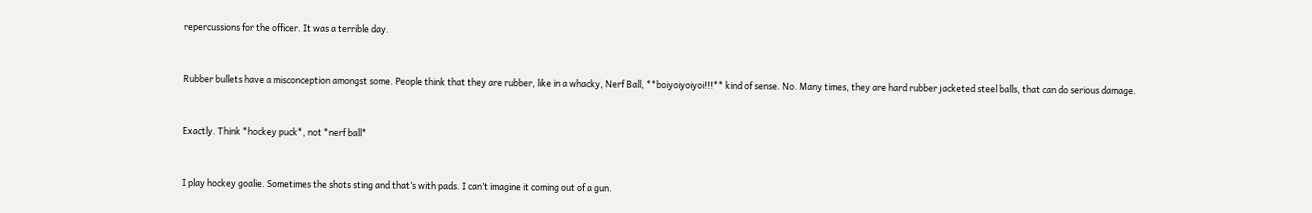repercussions for the officer. It was a terrible day.


Rubber bullets have a misconception amongst some. People think that they are rubber, like in a whacky, Nerf Ball, **boiyoiyoiyoi!!!** kind of sense. No. Many times, they are hard rubber jacketed steel balls, that can do serious damage.


Exactly. Think *hockey puck*, not *nerf ball*


I play hockey goalie. Sometimes the shots sting and that’s with pads. I can’t imagine it coming out of a gun.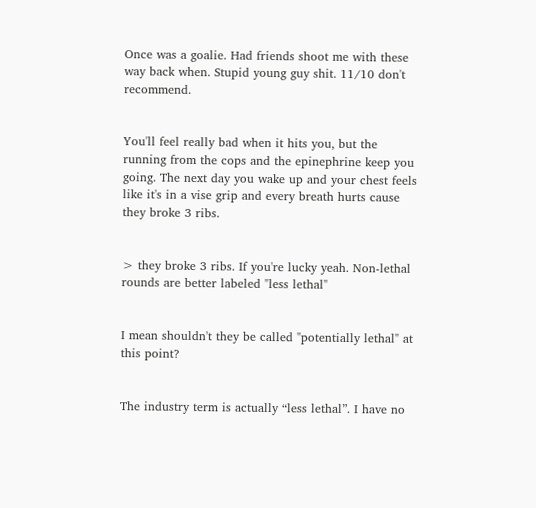Once was a goalie. Had friends shoot me with these way back when. Stupid young guy shit. 11/10 don't recommend.


You'll feel really bad when it hits you, but the running from the cops and the epinephrine keep you going. The next day you wake up and your chest feels like it's in a vise grip and every breath hurts cause they broke 3 ribs.


> they broke 3 ribs. If you're lucky yeah. Non-lethal rounds are better labeled "less lethal"


I mean shouldn't they be called "potentially lethal" at this point?


The industry term is actually “less lethal”. I have no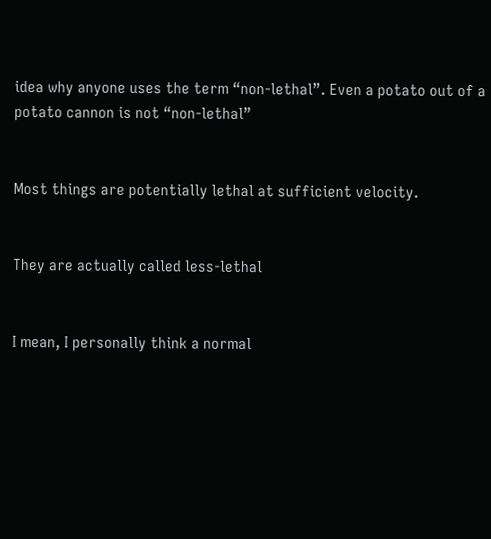idea why anyone uses the term “non-lethal”. Even a potato out of a potato cannon is not “non-lethal”


Most things are potentially lethal at sufficient velocity.


They are actually called less-lethal


I mean, I personally think a normal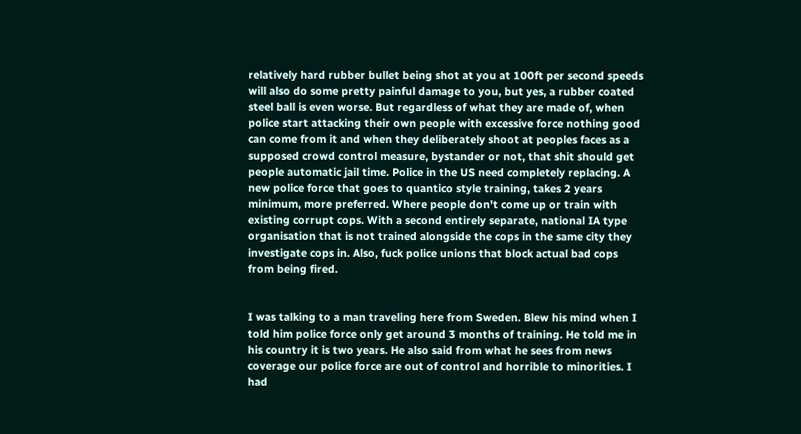relatively hard rubber bullet being shot at you at 100ft per second speeds will also do some pretty painful damage to you, but yes, a rubber coated steel ball is even worse. But regardless of what they are made of, when police start attacking their own people with excessive force nothing good can come from it and when they deliberately shoot at peoples faces as a supposed crowd control measure, bystander or not, that shit should get people automatic jail time. Police in the US need completely replacing. A new police force that goes to quantico style training, takes 2 years minimum, more preferred. Where people don't come up or train with existing corrupt cops. With a second entirely separate, national IA type organisation that is not trained alongside the cops in the same city they investigate cops in. Also, fuck police unions that block actual bad cops from being fired.


I was talking to a man traveling here from Sweden. Blew his mind when I told him police force only get around 3 months of training. He told me in his country it is two years. He also said from what he sees from news coverage our police force are out of control and horrible to minorities. I had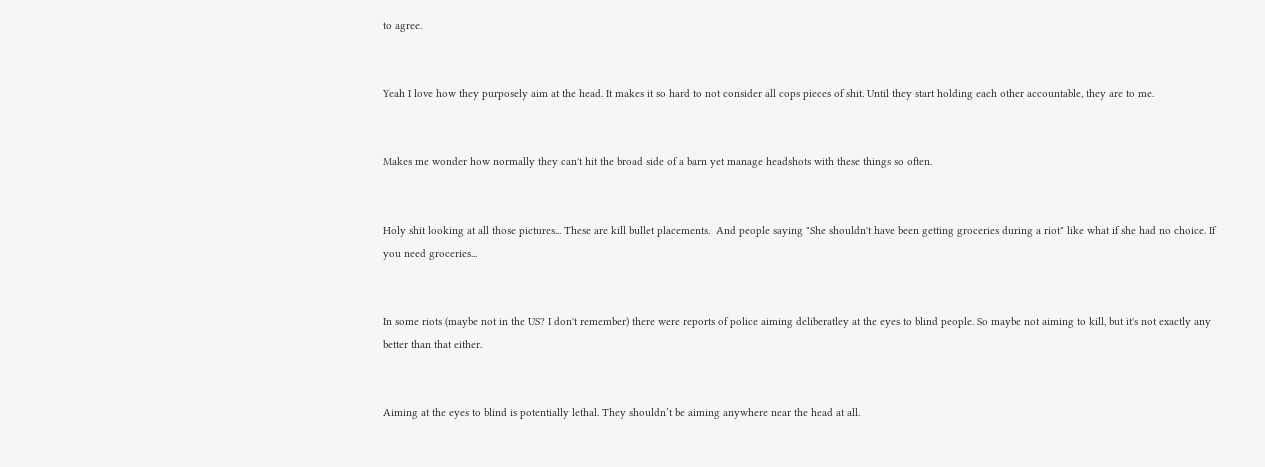to agree.


Yeah I love how they purposely aim at the head. It makes it so hard to not consider all cops pieces of shit. Until they start holding each other accountable, they are to me.


Makes me wonder how normally they can't hit the broad side of a barn yet manage headshots with these things so often.


Holy shit looking at all those pictures... These are kill bullet placements.  And people saying "She shouldn't have been getting groceries during a riot" like what if she had no choice. If you need groceries...


In some riots (maybe not in the US? I don't remember) there were reports of police aiming deliberatley at the eyes to blind people. So maybe not aiming to kill, but it's not exactly any better than that either.


Aiming at the eyes to blind is potentially lethal. They shouldn’t be aiming anywhere near the head at all.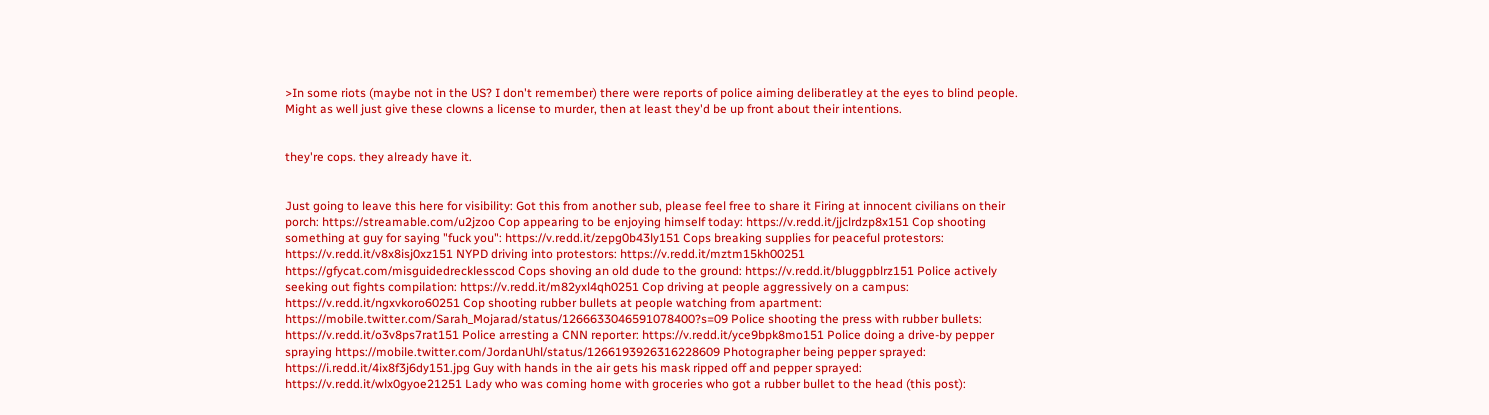>In some riots (maybe not in the US? I don't remember) there were reports of police aiming deliberatley at the eyes to blind people. Might as well just give these clowns a license to murder, then at least they'd be up front about their intentions.


they're cops. they already have it.


Just going to leave this here for visibility: Got this from another sub, please feel free to share it Firing at innocent civilians on their porch: https://streamable.com/u2jzoo Cop appearing to be enjoying himself today: https://v.redd.it/jjclrdzp8x151 Cop shooting something at guy for saying "fuck you": https://v.redd.it/zepg0b43ly151 Cops breaking supplies for peaceful protestors: https://v.redd.it/v8x8isj0xz151 NYPD driving into protestors: https://v.redd.it/mztm15kh00251 https://gfycat.com/misguidedrecklesscod Cops shoving an old dude to the ground: https://v.redd.it/bluggpblrz151 Police actively seeking out fights compilation: https://v.redd.it/m82yxl4qh0251 Cop driving at people aggressively on a campus: https://v.redd.it/ngxvkoro60251 Cop shooting rubber bullets at people watching from apartment: https://mobile.twitter.com/Sarah_Mojarad/status/1266633046591078400?s=09 Police shooting the press with rubber bullets: https://v.redd.it/o3v8ps7rat151 Police arresting a CNN reporter: https://v.redd.it/yce9bpk8mo151 Police doing a drive-by pepper spraying https://mobile.twitter.com/JordanUhl/status/1266193926316228609 Photographer being pepper sprayed: https://i.redd.it/4ix8f3j6dy151.jpg Guy with hands in the air gets his mask ripped off and pepper sprayed: https://v.redd.it/wlx0gyoe21251 Lady who was coming home with groceries who got a rubber bullet to the head (this post):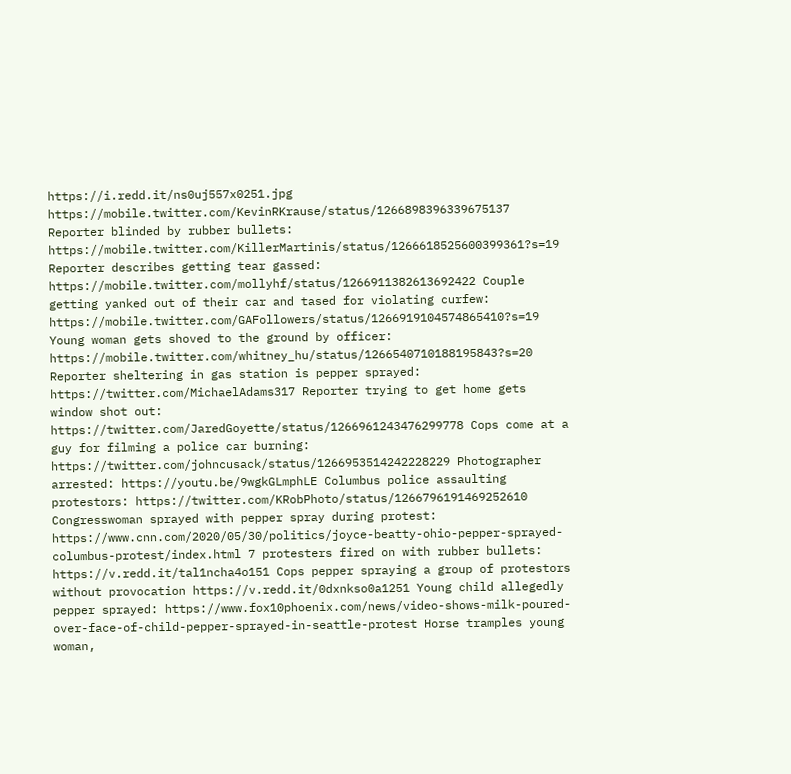https://i.redd.it/ns0uj557x0251.jpg https://mobile.twitter.com/KevinRKrause/status/1266898396339675137 Reporter blinded by rubber bullets: https://mobile.twitter.com/KillerMartinis/status/1266618525600399361?s=19 Reporter describes getting tear gassed: https://mobile.twitter.com/mollyhf/status/1266911382613692422 Couple getting yanked out of their car and tased for violating curfew: https://mobile.twitter.com/GAFollowers/status/1266919104574865410?s=19 Young woman gets shoved to the ground by officer: https://mobile.twitter.com/whitney_hu/status/1266540710188195843?s=20 Reporter sheltering in gas station is pepper sprayed: https://twitter.com/MichaelAdams317 Reporter trying to get home gets window shot out: https://twitter.com/JaredGoyette/status/1266961243476299778 Cops come at a guy for filming a police car burning: https://twitter.com/johncusack/status/1266953514242228229 Photographer arrested: https://youtu.be/9wgkGLmphLE Columbus police assaulting protestors: https://twitter.com/KRobPhoto/status/1266796191469252610 Congresswoman sprayed with pepper spray during protest: https://www.cnn.com/2020/05/30/politics/joyce-beatty-ohio-pepper-sprayed-columbus-protest/index.html 7 protesters fired on with rubber bullets: https://v.redd.it/tal1ncha4o151 Cops pepper spraying a group of protestors without provocation https://v.redd.it/0dxnkso0a1251 Young child allegedly pepper sprayed: https://www.fox10phoenix.com/news/video-shows-milk-poured-over-face-of-child-pepper-sprayed-in-seattle-protest Horse tramples young woman,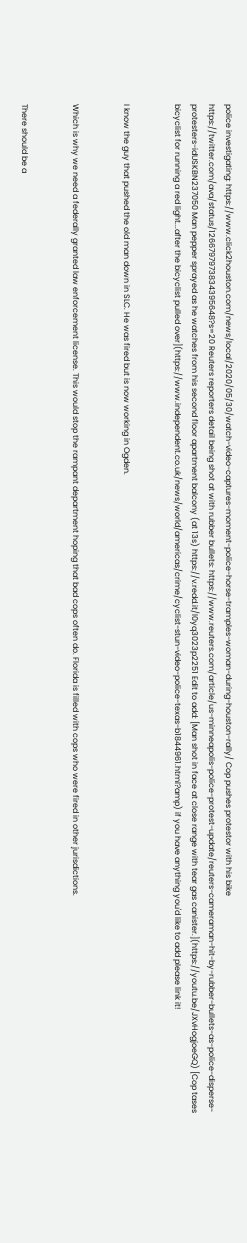police investigating: https://www.click2houston.com/news/local/2020/05/30/watch-video-captures-moment-police-horse-tramples-woman-during-houston-rally/ Cop pushes protestor with his bike https://twitter.com/ava/status/1266797973834395648?s=20 Reuters reporters detail being shot at with rubber bullets: https://www.reuters.com/article/us-minneapolis-police-protest-update/reuters-cameraman-hit-by-rubber-bullets-as-police-disperse-protesters-idUSKBN237050 Man pepper sprayed as he watches from his second floor apartment balcony (at 13s) https://v.redd.it/l0yq3023p2251 Edit to add: [Man shot in face at close range with tear gas canister.](https://youtu.be/JXvHogjoeGQ) [Cop tases bicyclist for running a red light...after the bicyclist pulled over](https://www.independent.co.uk/news/world/americas/crime/cyclist-stun-video-police-texas-b1844961.html?amp) if you have anything you'd like to add please link it!


I know the guy that pushed the old man down in SLC. He was fired but is now working in Ogden.


Which is why we need a federally granted law enforcement license. This would stop the rampant department hoping that bad cops often do. Florida is filled with cops who were fired in other jurisdictions.


There should be a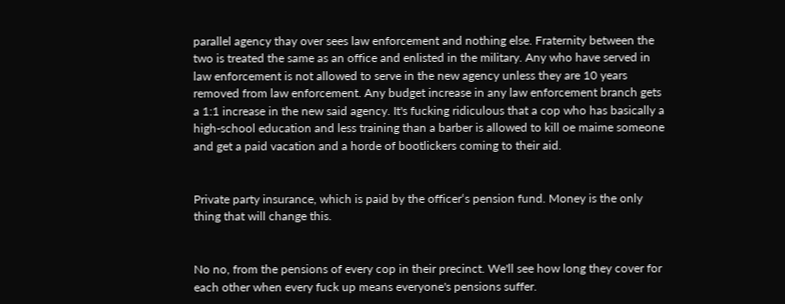parallel agency thay over sees law enforcement and nothing else. Fraternity between the two is treated the same as an office and enlisted in the military. Any who have served in law enforcement is not allowed to serve in the new agency unless they are 10 years removed from law enforcement. Any budget increase in any law enforcement branch gets a 1:1 increase in the new said agency. It's fucking ridiculous that a cop who has basically a high-school education and less training than a barber is allowed to kill oe maime someone and get a paid vacation and a horde of bootlickers coming to their aid.


Private party insurance, which is paid by the officer‘s pension fund. Money is the only thing that will change this.


No no, from the pensions of every cop in their precinct. We'll see how long they cover for each other when every fuck up means everyone's pensions suffer.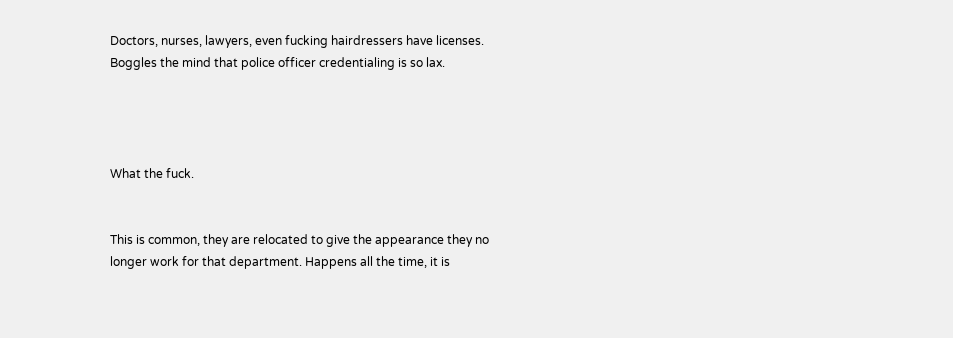Doctors, nurses, lawyers, even fucking hairdressers have licenses. Boggles the mind that police officer credentialing is so lax.




What the fuck.


This is common, they are relocated to give the appearance they no longer work for that department. Happens all the time, it is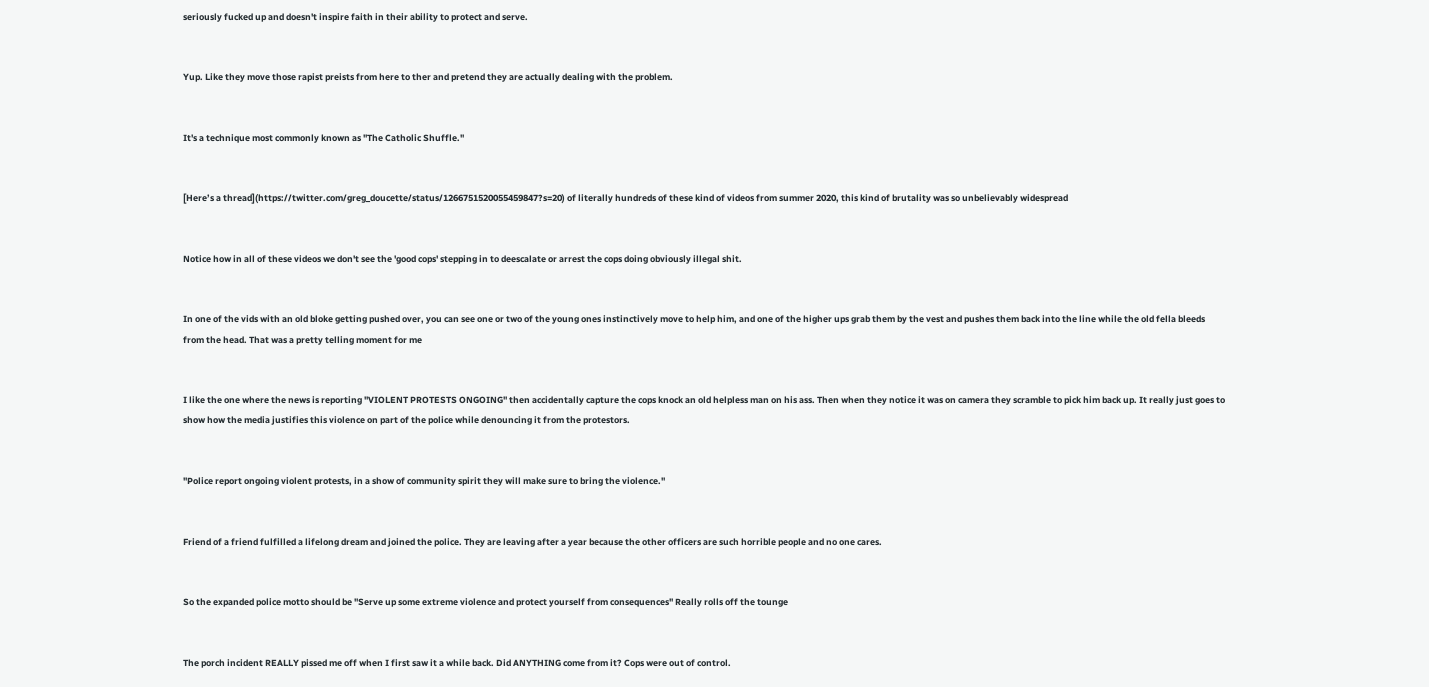seriously fucked up and doesn't inspire faith in their ability to protect and serve.


Yup. Like they move those rapist preists from here to ther and pretend they are actually dealing with the problem.


It's a technique most commonly known as "The Catholic Shuffle."


[Here’s a thread](https://twitter.com/greg_doucette/status/1266751520055459847?s=20) of literally hundreds of these kind of videos from summer 2020, this kind of brutality was so unbelievably widespread


Notice how in all of these videos we don't see the 'good cops' stepping in to deescalate or arrest the cops doing obviously illegal shit.


In one of the vids with an old bloke getting pushed over, you can see one or two of the young ones instinctively move to help him, and one of the higher ups grab them by the vest and pushes them back into the line while the old fella bleeds from the head. That was a pretty telling moment for me


I like the one where the news is reporting "VIOLENT PROTESTS ONGOING" then accidentally capture the cops knock an old helpless man on his ass. Then when they notice it was on camera they scramble to pick him back up. It really just goes to show how the media justifies this violence on part of the police while denouncing it from the protestors.


"Police report ongoing violent protests, in a show of community spirit they will make sure to bring the violence."


Friend of a friend fulfilled a lifelong dream and joined the police. They are leaving after a year because the other officers are such horrible people and no one cares.


So the expanded police motto should be "Serve up some extreme violence and protect yourself from consequences" Really rolls off the tounge


The porch incident REALLY pissed me off when I first saw it a while back. Did ANYTHING come from it? Cops were out of control.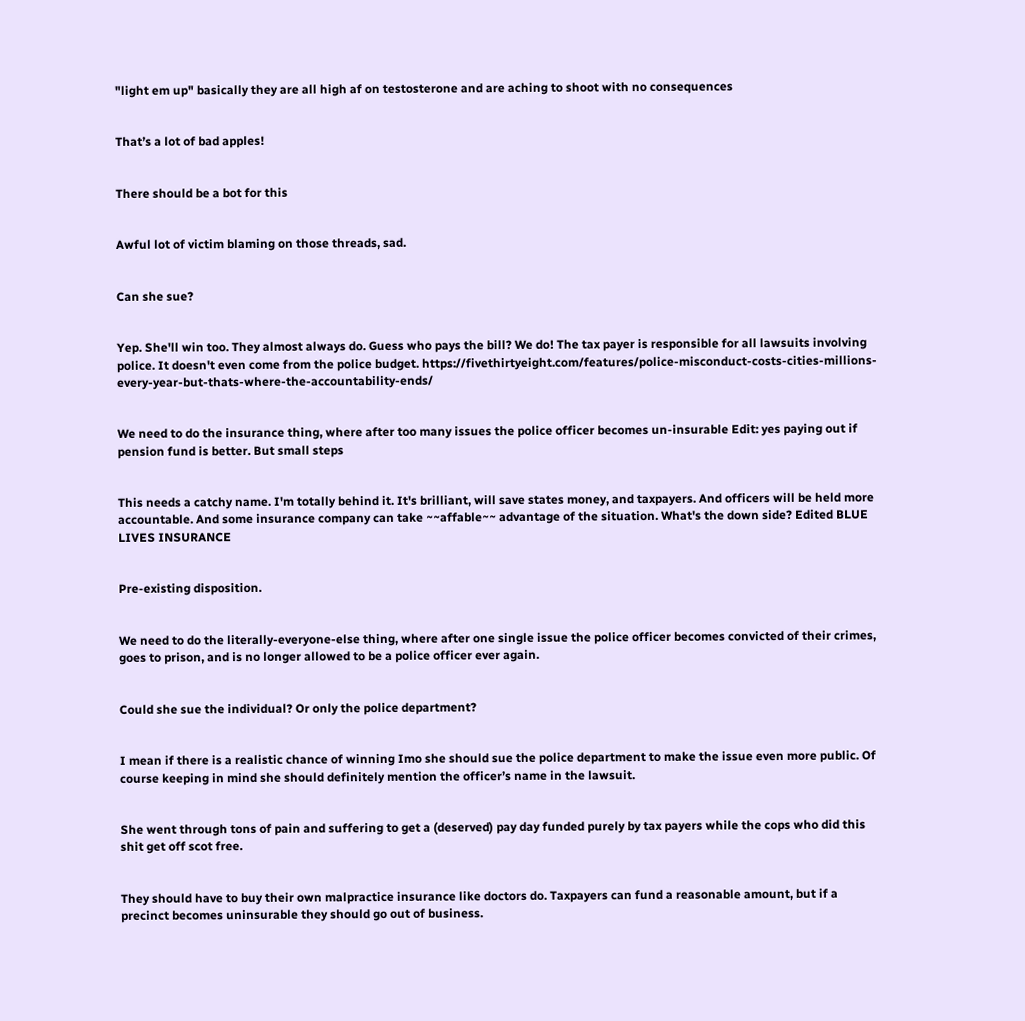"light em up" basically they are all high af on testosterone and are aching to shoot with no consequences


That’s a lot of bad apples!


There should be a bot for this


Awful lot of victim blaming on those threads, sad.


Can she sue?


Yep. She'll win too. They almost always do. Guess who pays the bill? We do! The tax payer is responsible for all lawsuits involving police. It doesn't even come from the police budget. https://fivethirtyeight.com/features/police-misconduct-costs-cities-millions-every-year-but-thats-where-the-accountability-ends/


We need to do the insurance thing, where after too many issues the police officer becomes un-insurable Edit: yes paying out if pension fund is better. But small steps


This needs a catchy name. I'm totally behind it. It's brilliant, will save states money, and taxpayers. And officers will be held more accountable. And some insurance company can take ~~affable~~ advantage of the situation. What's the down side? Edited BLUE LIVES INSURANCE


Pre-existing disposition.


We need to do the literally-everyone-else thing, where after one single issue the police officer becomes convicted of their crimes, goes to prison, and is no longer allowed to be a police officer ever again.


Could she sue the individual? Or only the police department?


I mean if there is a realistic chance of winning Imo she should sue the police department to make the issue even more public. Of course keeping in mind she should definitely mention the officer’s name in the lawsuit.


She went through tons of pain and suffering to get a (deserved) pay day funded purely by tax payers while the cops who did this shit get off scot free.


They should have to buy their own malpractice insurance like doctors do. Taxpayers can fund a reasonable amount, but if a precinct becomes uninsurable they should go out of business.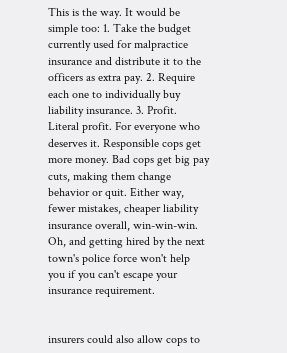This is the way. It would be simple too: 1. Take the budget currently used for malpractice insurance and distribute it to the officers as extra pay. 2. Require each one to individually buy liability insurance. 3. Profit. Literal profit. For everyone who deserves it. Responsible cops get more money. Bad cops get big pay cuts, making them change behavior or quit. Either way, fewer mistakes, cheaper liability insurance overall, win-win-win. Oh, and getting hired by the next town's police force won't help you if you can't escape your insurance requirement.


insurers could also allow cops to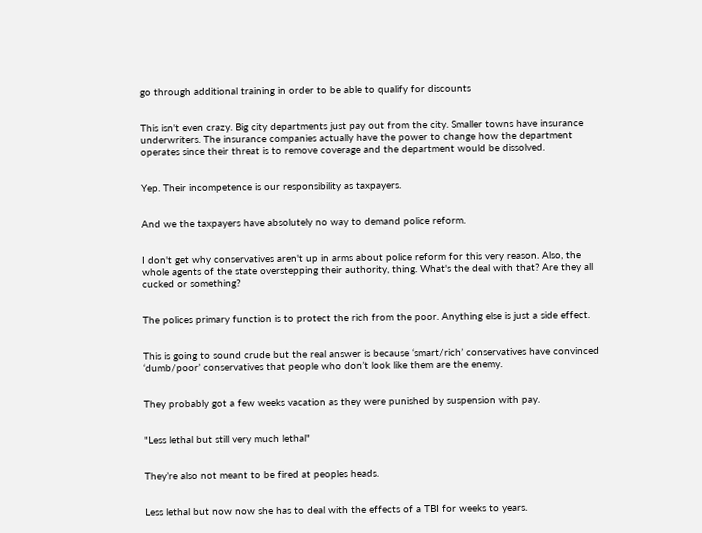go through additional training in order to be able to qualify for discounts


This isn't even crazy. Big city departments just pay out from the city. Smaller towns have insurance underwriters. The insurance companies actually have the power to change how the department operates since their threat is to remove coverage and the department would be dissolved.


Yep. Their incompetence is our responsibility as taxpayers.


And we the taxpayers have absolutely no way to demand police reform.


I don't get why conservatives aren't up in arms about police reform for this very reason. Also, the whole agents of the state overstepping their authority, thing. What's the deal with that? Are they all cucked or something?


The polices primary function is to protect the rich from the poor. Anything else is just a side effect.


This is going to sound crude but the real answer is because ‘smart/rich’ conservatives have convinced ‘dumb/poor’ conservatives that people who don’t look like them are the enemy.


They probably got a few weeks vacation as they were punished by suspension with pay.


"Less lethal but still very much lethal"


They’re also not meant to be fired at peoples heads.


Less lethal but now now she has to deal with the effects of a TBI for weeks to years.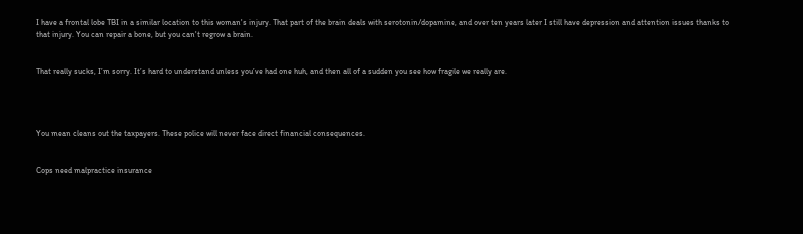I have a frontal lobe TBI in a similar location to this woman's injury. That part of the brain deals with serotonin/dopamine, and over ten years later I still have depression and attention issues thanks to that injury. You can repair a bone, but you can't regrow a brain.


That really sucks, I’m sorry. It’s hard to understand unless you’ve had one huh, and then all of a sudden you see how fragile we really are.




You mean cleans out the taxpayers. These police will never face direct financial consequences.


Cops need malpractice insurance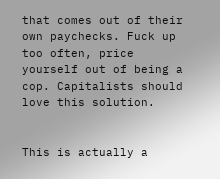that comes out of their own paychecks. Fuck up too often, price yourself out of being a cop. Capitalists should love this solution.


This is actually a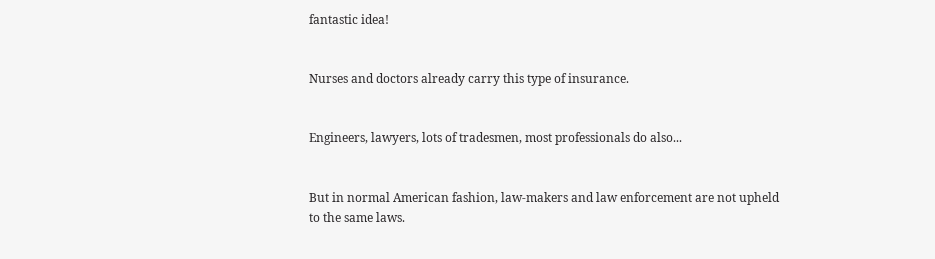fantastic idea!


Nurses and doctors already carry this type of insurance.


Engineers, lawyers, lots of tradesmen, most professionals do also...


But in normal American fashion, law-makers and law enforcement are not upheld to the same laws.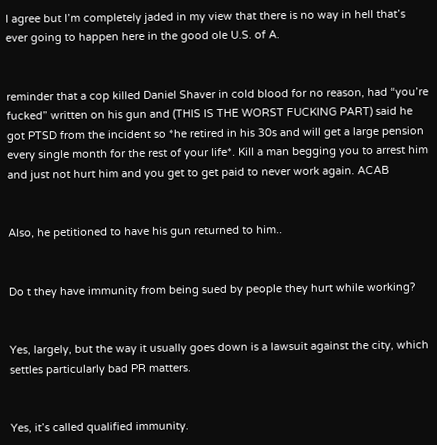I agree but I’m completely jaded in my view that there is no way in hell that’s ever going to happen here in the good ole U.S. of A.


reminder that a cop killed Daniel Shaver in cold blood for no reason, had “you’re fucked” written on his gun and (THIS IS THE WORST FUCKING PART) said he got PTSD from the incident so *he retired in his 30s and will get a large pension every single month for the rest of your life*. Kill a man begging you to arrest him and just not hurt him and you get to get paid to never work again. ACAB


Also, he petitioned to have his gun returned to him..


Do t they have immunity from being sued by people they hurt while working?


Yes, largely, but the way it usually goes down is a lawsuit against the city, which settles particularly bad PR matters.


Yes, it’s called qualified immunity.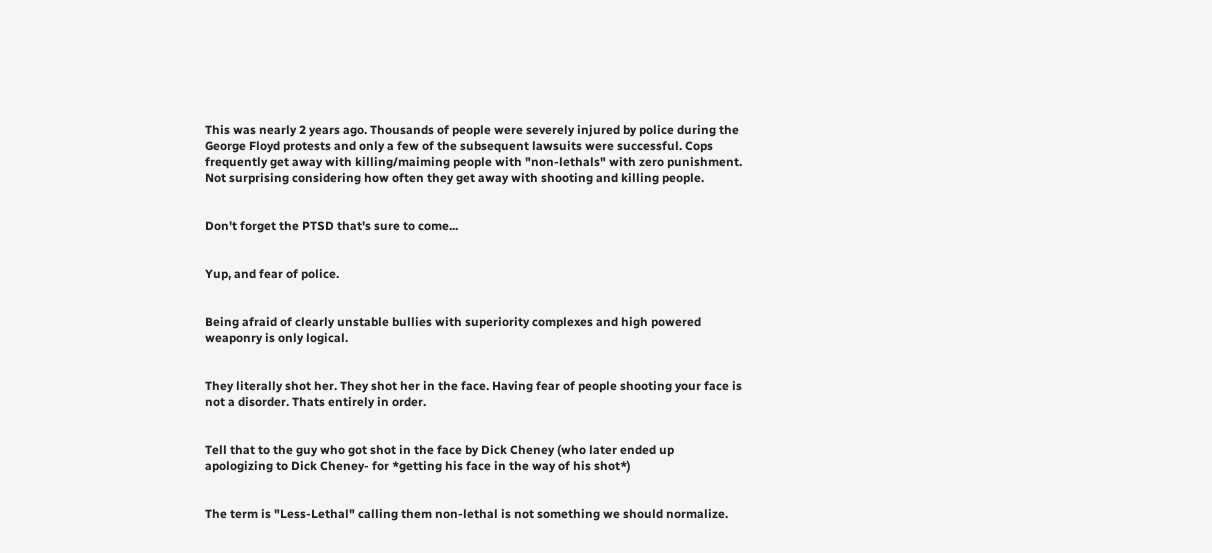This was nearly 2 years ago. Thousands of people were severely injured by police during the George Floyd protests and only a few of the subsequent lawsuits were successful. Cops frequently get away with killing/maiming people with "non-lethals" with zero punishment. Not surprising considering how often they get away with shooting and killing people.


Don't forget the PTSD that's sure to come...


Yup, and fear of police.


Being afraid of clearly unstable bullies with superiority complexes and high powered weaponry is only logical.


They literally shot her. They shot her in the face. Having fear of people shooting your face is not a disorder. Thats entirely in order.


Tell that to the guy who got shot in the face by Dick Cheney (who later ended up apologizing to Dick Cheney- for *getting his face in the way of his shot*)


The term is "Less-Lethal" calling them non-lethal is not something we should normalize.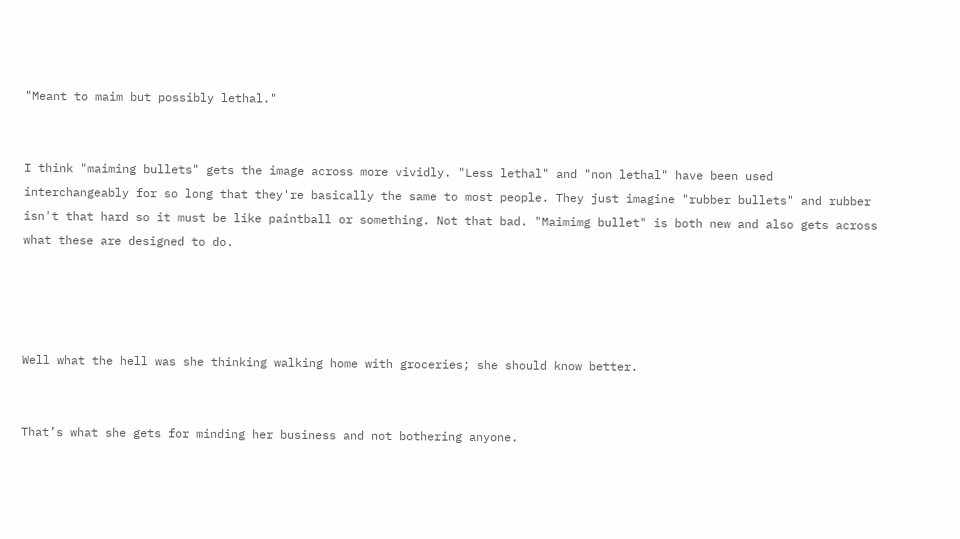"Meant to maim but possibly lethal."


I think "maiming bullets" gets the image across more vividly. "Less lethal" and "non lethal" have been used interchangeably for so long that they're basically the same to most people. They just imagine "rubber bullets" and rubber isn't that hard so it must be like paintball or something. Not that bad. "Maimimg bullet" is both new and also gets across what these are designed to do.




Well what the hell was she thinking walking home with groceries; she should know better.


That’s what she gets for minding her business and not bothering anyone.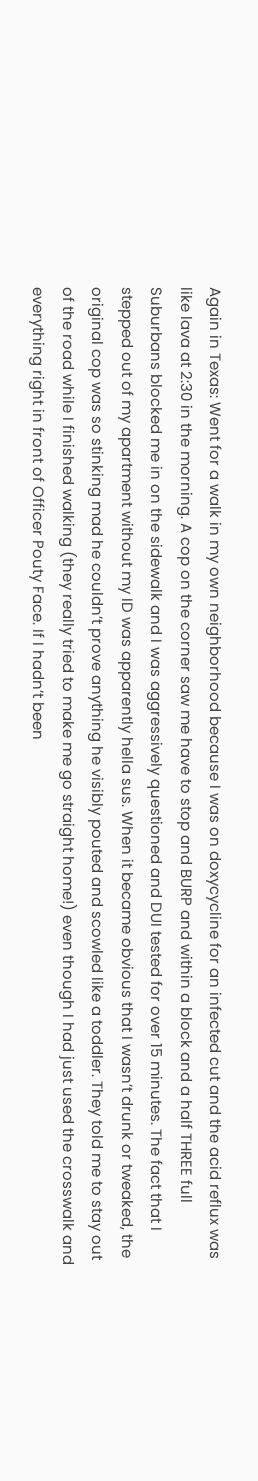Again in Texas: Went for a walk in my own neighborhood because I was on doxycycline for an infected cut and the acid reflux was like lava at 2:30 in the morning. A cop on the corner saw me have to stop and BURP and within a block and a half THREE full Suburbans blocked me in on the sidewalk and I was aggressively questioned and DUI tested for over 15 minutes. The fact that I stepped out of my apartment without my ID was apparently hella sus. When it became obvious that I wasn’t drunk or tweaked, the original cop was so stinking mad he couldn’t prove anything he visibly pouted and scowled like a toddler. They told me to stay out of the road while I finished walking (they really tried to make me go straight home!) even though I had just used the crosswalk and everything right in front of Officer Pouty Face. If I hadn’t been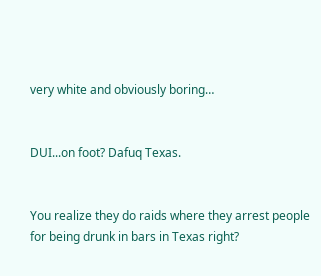very white and obviously boring…


DUI...on foot? Dafuq Texas.


You realize they do raids where they arrest people for being drunk in bars in Texas right?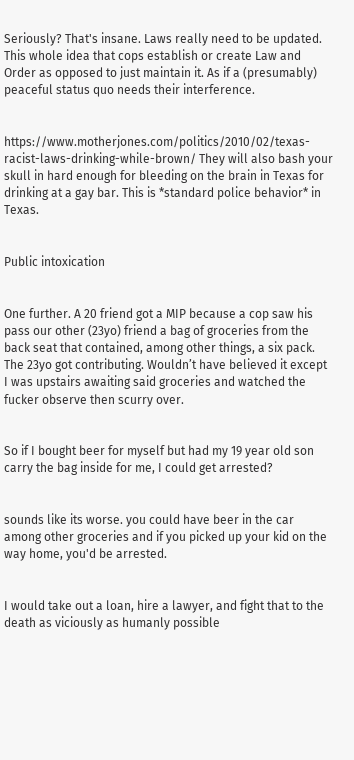Seriously? That's insane. Laws really need to be updated. This whole idea that cops establish or create Law and Order as opposed to just maintain it. As if a (presumably) peaceful status quo needs their interference.


https://www.motherjones.com/politics/2010/02/texas-racist-laws-drinking-while-brown/ They will also bash your skull in hard enough for bleeding on the brain in Texas for drinking at a gay bar. This is *standard police behavior* in Texas.


Public intoxication


One further. A 20 friend got a MIP because a cop saw his pass our other (23yo) friend a bag of groceries from the back seat that contained, among other things, a six pack. The 23yo got contributing. Wouldn’t have believed it except I was upstairs awaiting said groceries and watched the fucker observe then scurry over.


So if I bought beer for myself but had my 19 year old son carry the bag inside for me, I could get arrested?


sounds like its worse. you could have beer in the car among other groceries and if you picked up your kid on the way home, you'd be arrested.


I would take out a loan, hire a lawyer, and fight that to the death as viciously as humanly possible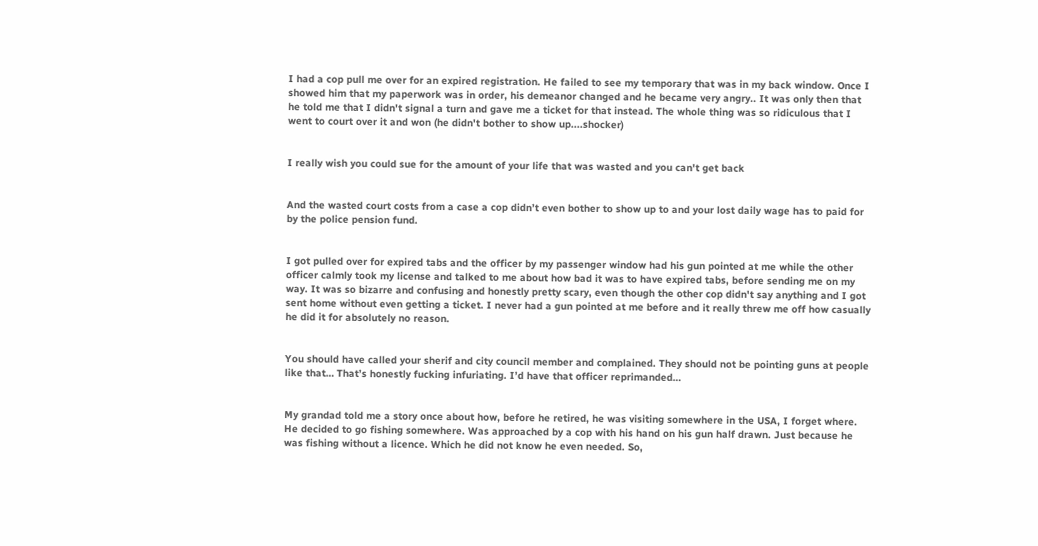I had a cop pull me over for an expired registration. He failed to see my temporary that was in my back window. Once I showed him that my paperwork was in order, his demeanor changed and he became very angry.. It was only then that he told me that I didn't signal a turn and gave me a ticket for that instead. The whole thing was so ridiculous that I went to court over it and won (he didn't bother to show up....shocker)


I really wish you could sue for the amount of your life that was wasted and you can't get back


And the wasted court costs from a case a cop didn’t even bother to show up to and your lost daily wage has to paid for by the police pension fund.


I got pulled over for expired tabs and the officer by my passenger window had his gun pointed at me while the other officer calmly took my license and talked to me about how bad it was to have expired tabs, before sending me on my way. It was so bizarre and confusing and honestly pretty scary, even though the other cop didn't say anything and I got sent home without even getting a ticket. I never had a gun pointed at me before and it really threw me off how casually he did it for absolutely no reason.


You should have called your sherif and city council member and complained. They should not be pointing guns at people like that… That’s honestly fucking infuriating. I’d have that officer reprimanded…


My grandad told me a story once about how, before he retired, he was visiting somewhere in the USA, I forget where. He decided to go fishing somewhere. Was approached by a cop with his hand on his gun half drawn. Just because he was fishing without a licence. Which he did not know he even needed. So,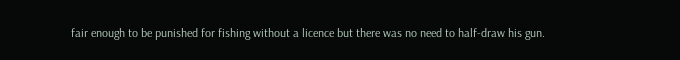fair enough to be punished for fishing without a licence but there was no need to half-draw his gun.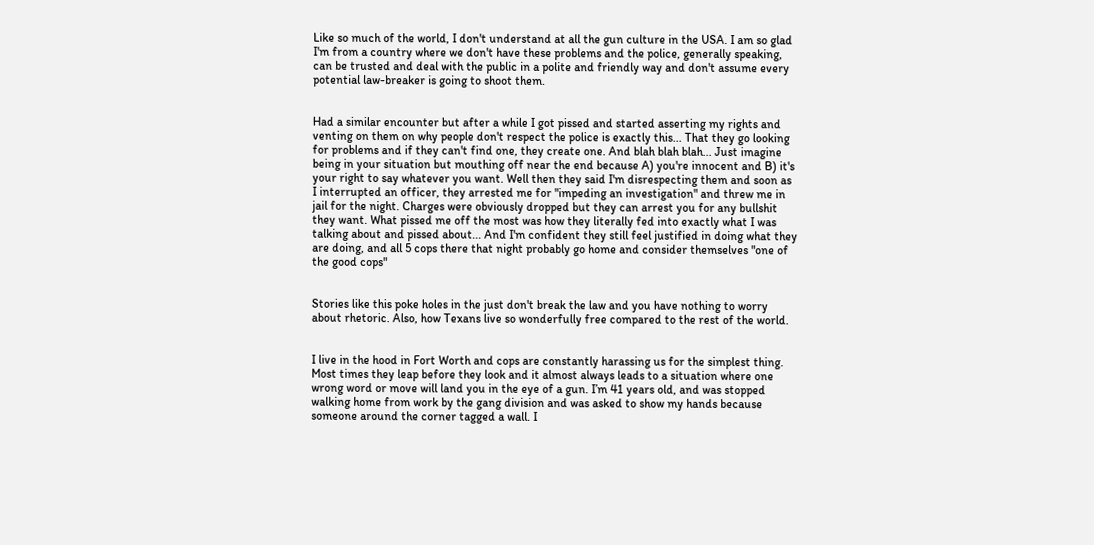Like so much of the world, I don't understand at all the gun culture in the USA. I am so glad I'm from a country where we don't have these problems and the police, generally speaking, can be trusted and deal with the public in a polite and friendly way and don't assume every potential law-breaker is going to shoot them.


Had a similar encounter but after a while I got pissed and started asserting my rights and venting on them on why people don't respect the police is exactly this... That they go looking for problems and if they can't find one, they create one. And blah blah blah... Just imagine being in your situation but mouthing off near the end because A) you're innocent and B) it's your right to say whatever you want. Well then they said I'm disrespecting them and soon as I interrupted an officer, they arrested me for "impeding an investigation" and threw me in jail for the night. Charges were obviously dropped but they can arrest you for any bullshit they want. What pissed me off the most was how they literally fed into exactly what I was talking about and pissed about... And I'm confident they still feel justified in doing what they are doing, and all 5 cops there that night probably go home and consider themselves "one of the good cops"


Stories like this poke holes in the just don't break the law and you have nothing to worry about rhetoric. Also, how Texans live so wonderfully free compared to the rest of the world.


I live in the hood in Fort Worth and cops are constantly harassing us for the simplest thing. Most times they leap before they look and it almost always leads to a situation where one wrong word or move will land you in the eye of a gun. I’m 41 years old, and was stopped walking home from work by the gang division and was asked to show my hands because someone around the corner tagged a wall. I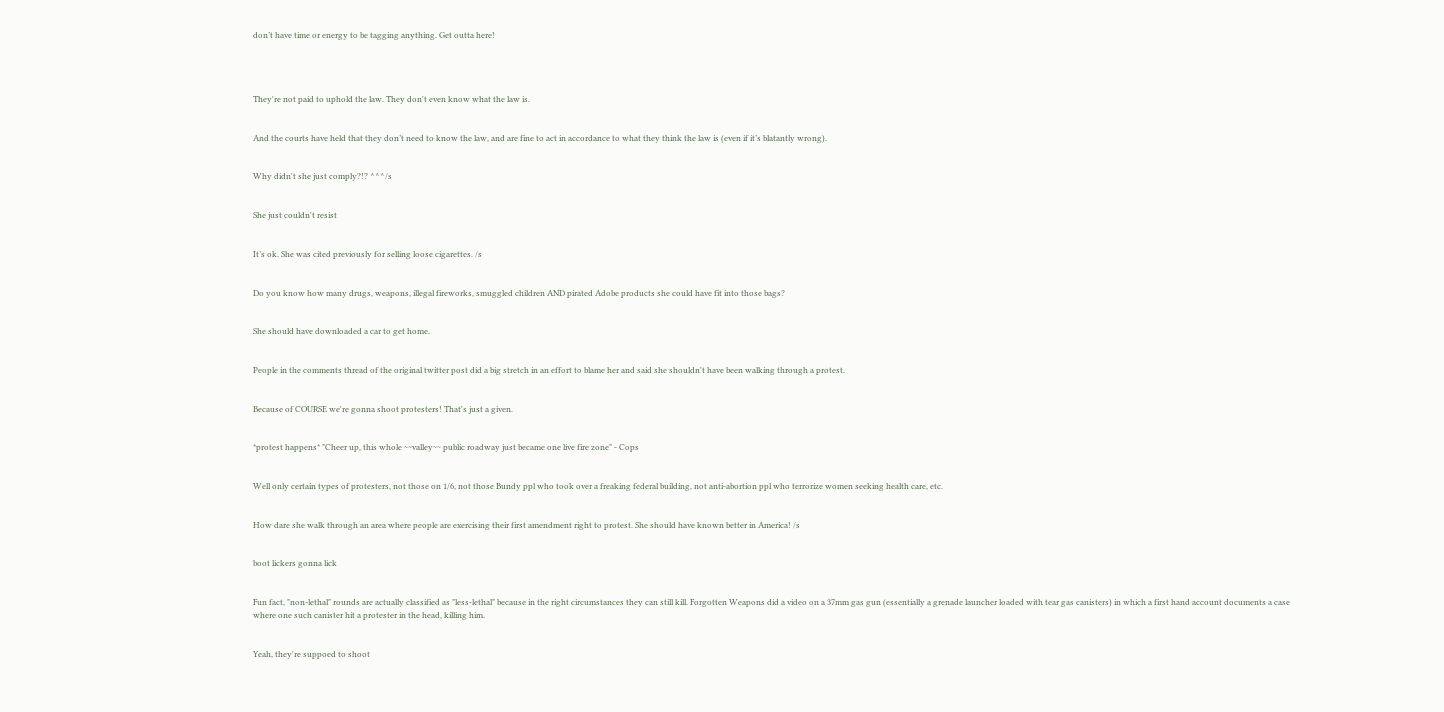don’t have time or energy to be tagging anything. Get outta here!




They're not paid to uphold the law. They don't even know what the law is.


And the courts have held that they don’t need to know the law, and are fine to act in accordance to what they think the law is (even if it’s blatantly wrong).


Why didn't she just comply?!? ^^^/s


She just couldn't resist


It’s ok. She was cited previously for selling loose cigarettes. /s


Do you know how many drugs, weapons, illegal fireworks, smuggled children AND pirated Adobe products she could have fit into those bags?


She should have downloaded a car to get home.


People in the comments thread of the original twitter post did a big stretch in an effort to blame her and said she shouldn't have been walking through a protest.


Because of COURSE we're gonna shoot protesters! That's just a given.


*protest happens* "Cheer up, this whole ~~valley~~ public roadway just became one live fire zone" - Cops


Well only certain types of protesters, not those on 1/6, not those Bundy ppl who took over a freaking federal building, not anti-abortion ppl who terrorize women seeking health care, etc.


How dare she walk through an area where people are exercising their first amendment right to protest. She should have known better in America! /s


boot lickers gonna lick


Fun fact, "non-lethal" rounds are actually classified as "less-lethal" because in the right circumstances they can still kill. Forgotten Weapons did a video on a 37mm gas gun (essentially a grenade launcher loaded with tear gas canisters) in which a first hand account documents a case where one such canister hit a protester in the head, killing him.


Yeah, they're suppoed to shoot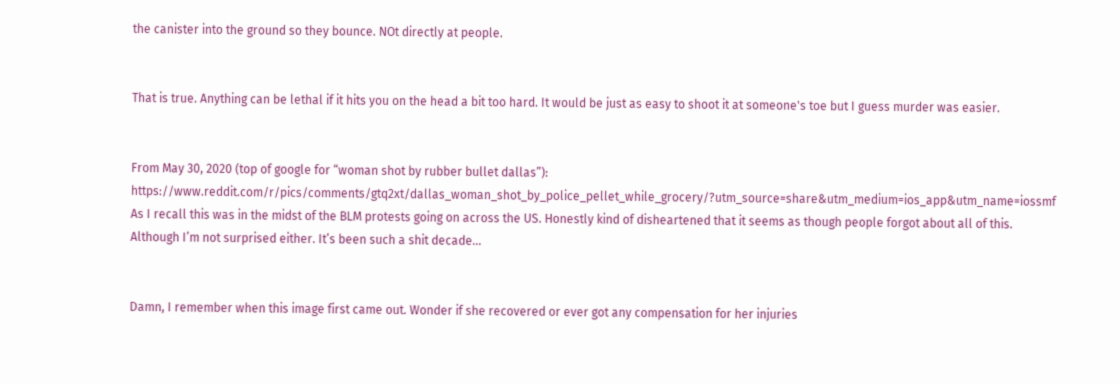the canister into the ground so they bounce. NOt directly at people.


That is true. Anything can be lethal if it hits you on the head a bit too hard. It would be just as easy to shoot it at someone's toe but I guess murder was easier.


From May 30, 2020 (top of google for “woman shot by rubber bullet dallas”): https://www.reddit.com/r/pics/comments/gtq2xt/dallas_woman_shot_by_police_pellet_while_grocery/?utm_source=share&utm_medium=ios_app&utm_name=iossmf As I recall this was in the midst of the BLM protests going on across the US. Honestly kind of disheartened that it seems as though people forgot about all of this. Although I’m not surprised either. It’s been such a shit decade…


Damn, I remember when this image first came out. Wonder if she recovered or ever got any compensation for her injuries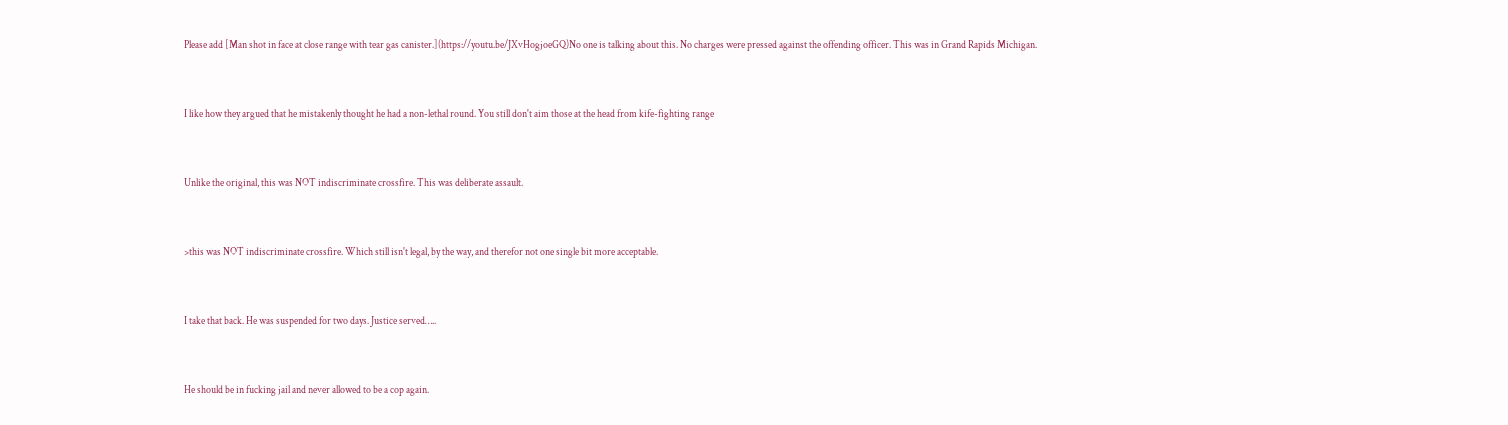Please add [Man shot in face at close range with tear gas canister.](https://youtu.be/JXvHogjoeGQ)No one is talking about this. No charges were pressed against the offending officer. This was in Grand Rapids Michigan.


I like how they argued that he mistakenly thought he had a non-lethal round. You still don't aim those at the head from kife-fighting range


Unlike the original, this was NOT indiscriminate crossfire. This was deliberate assault.


>this was NOT indiscriminate crossfire. Which still isn't legal, by the way, and therefor not one single bit more acceptable.


I take that back. He was suspended for two days. Justice served…..


He should be in fucking jail and never allowed to be a cop again.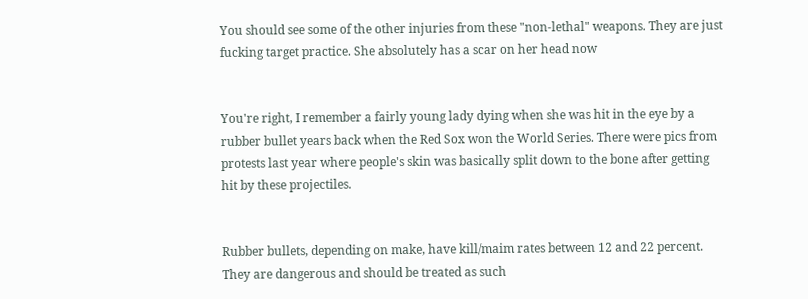You should see some of the other injuries from these "non-lethal" weapons. They are just fucking target practice. She absolutely has a scar on her head now


You're right, I remember a fairly young lady dying when she was hit in the eye by a rubber bullet years back when the Red Sox won the World Series. There were pics from protests last year where people's skin was basically split down to the bone after getting hit by these projectiles.


Rubber bullets, depending on make, have kill/maim rates between 12 and 22 percent. They are dangerous and should be treated as such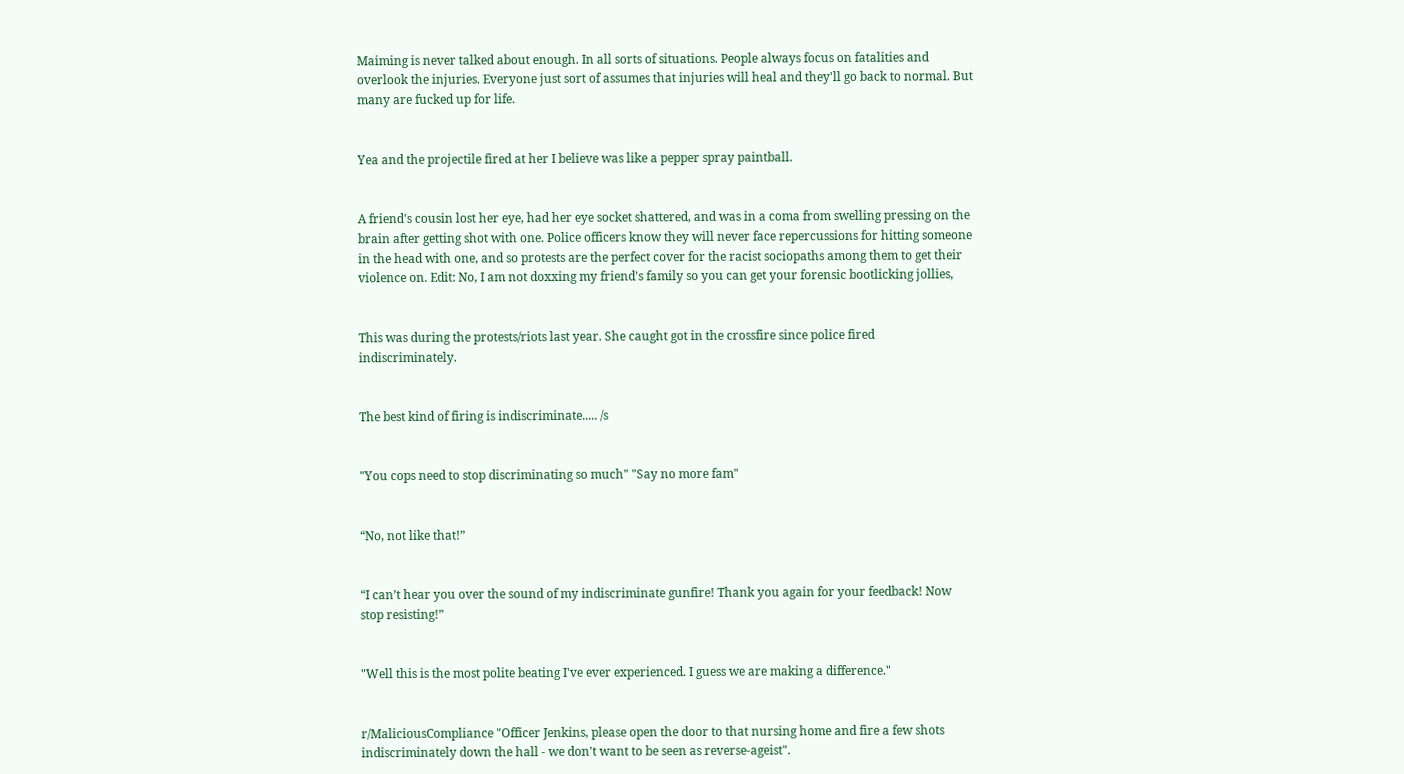Maiming is never talked about enough. In all sorts of situations. People always focus on fatalities and overlook the injuries. Everyone just sort of assumes that injuries will heal and they'll go back to normal. But many are fucked up for life.


Yea and the projectile fired at her I believe was like a pepper spray paintball.


A friend's cousin lost her eye, had her eye socket shattered, and was in a coma from swelling pressing on the brain after getting shot with one. Police officers know they will never face repercussions for hitting someone in the head with one, and so protests are the perfect cover for the racist sociopaths among them to get their violence on. Edit: No, I am not doxxing my friend's family so you can get your forensic bootlicking jollies,


This was during the protests/riots last year. She caught got in the crossfire since police fired indiscriminately.


The best kind of firing is indiscriminate..... /s


"You cops need to stop discriminating so much" "Say no more fam"


“No, not like that!”


“I can’t hear you over the sound of my indiscriminate gunfire! Thank you again for your feedback! Now stop resisting!”


"Well this is the most polite beating I've ever experienced. I guess we are making a difference."


r/MaliciousCompliance "Officer Jenkins, please open the door to that nursing home and fire a few shots indiscriminately down the hall - we don't want to be seen as reverse-ageist".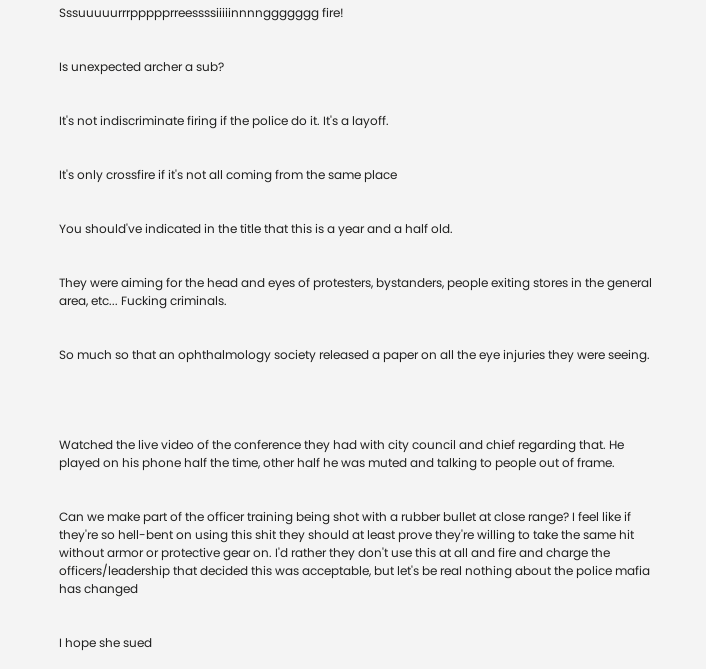Sssuuuuurrrppppprreessssiiiiinnnnggggggg fire!


Is unexpected archer a sub?


It's not indiscriminate firing if the police do it. It's a layoff.


It's only crossfire if it's not all coming from the same place


You should've indicated in the title that this is a year and a half old.


They were aiming for the head and eyes of protesters, bystanders, people exiting stores in the general area, etc... Fucking criminals.


So much so that an ophthalmology society released a paper on all the eye injuries they were seeing.




Watched the live video of the conference they had with city council and chief regarding that. He played on his phone half the time, other half he was muted and talking to people out of frame.


Can we make part of the officer training being shot with a rubber bullet at close range? I feel like if they're so hell-bent on using this shit they should at least prove they're willing to take the same hit without armor or protective gear on. I'd rather they don't use this at all and fire and charge the officers/leadership that decided this was acceptable, but let's be real nothing about the police mafia has changed


I hope she sued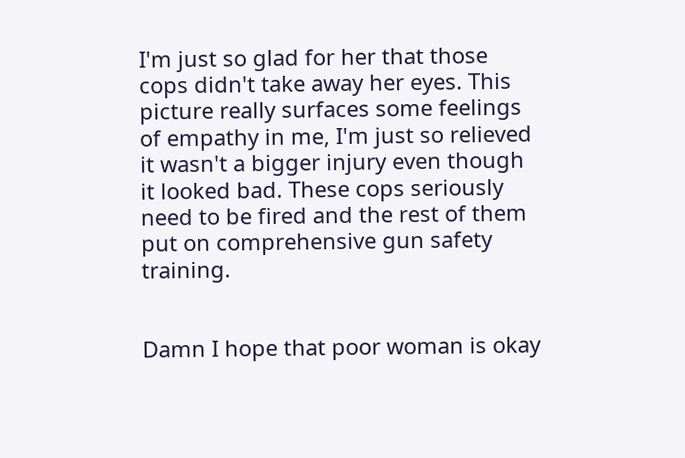I'm just so glad for her that those cops didn't take away her eyes. This picture really surfaces some feelings of empathy in me, I'm just so relieved it wasn't a bigger injury even though it looked bad. These cops seriously need to be fired and the rest of them put on comprehensive gun safety training.


Damn I hope that poor woman is okay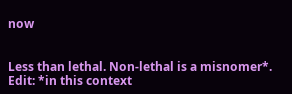now


Less than lethal. Non-lethal is a misnomer*. Edit: *in this context